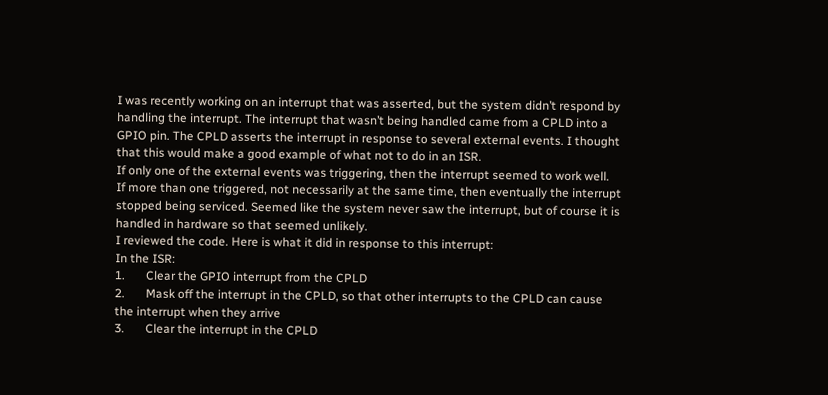I was recently working on an interrupt that was asserted, but the system didn’t respond by handling the interrupt. The interrupt that wasn’t being handled came from a CPLD into a GPIO pin. The CPLD asserts the interrupt in response to several external events. I thought that this would make a good example of what not to do in an ISR.
If only one of the external events was triggering, then the interrupt seemed to work well.   If more than one triggered, not necessarily at the same time, then eventually the interrupt stopped being serviced. Seemed like the system never saw the interrupt, but of course it is handled in hardware so that seemed unlikely.
I reviewed the code. Here is what it did in response to this interrupt:
In the ISR:
1.       Clear the GPIO interrupt from the CPLD
2.       Mask off the interrupt in the CPLD, so that other interrupts to the CPLD can cause the interrupt when they arrive
3.       Clear the interrupt in the CPLD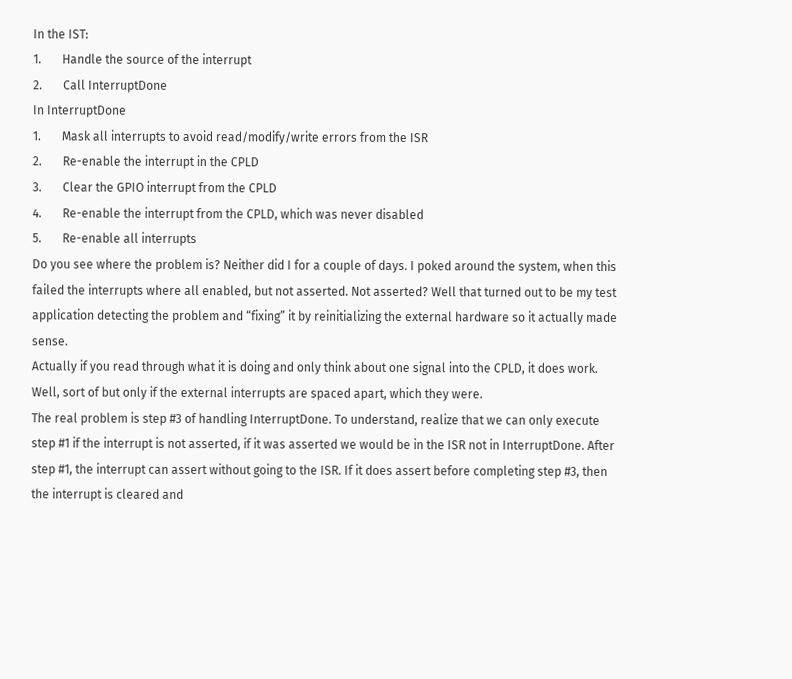In the IST:
1.       Handle the source of the interrupt
2.       Call InterruptDone
In InterruptDone
1.       Mask all interrupts to avoid read/modify/write errors from the ISR
2.       Re-enable the interrupt in the CPLD
3.       Clear the GPIO interrupt from the CPLD
4.       Re-enable the interrupt from the CPLD, which was never disabled
5.       Re-enable all interrupts
Do you see where the problem is? Neither did I for a couple of days. I poked around the system, when this failed the interrupts where all enabled, but not asserted. Not asserted? Well that turned out to be my test application detecting the problem and “fixing” it by reinitializing the external hardware so it actually made sense.
Actually if you read through what it is doing and only think about one signal into the CPLD, it does work. Well, sort of but only if the external interrupts are spaced apart, which they were.
The real problem is step #3 of handling InterruptDone. To understand, realize that we can only execute step #1 if the interrupt is not asserted, if it was asserted we would be in the ISR not in InterruptDone. After step #1, the interrupt can assert without going to the ISR. If it does assert before completing step #3, then the interrupt is cleared and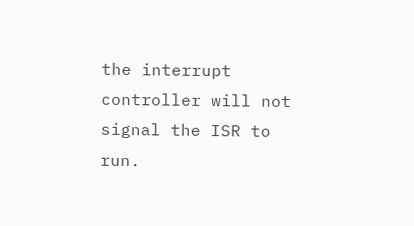the interrupt controller will not signal the ISR to run.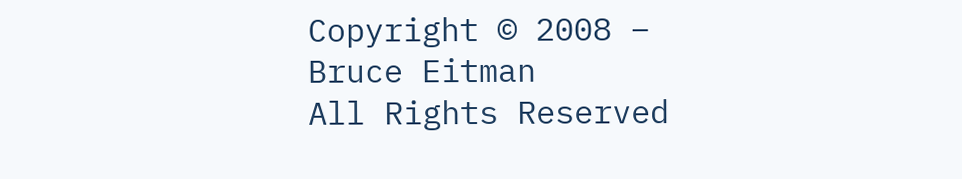Copyright © 2008 – Bruce Eitman
All Rights Reserved